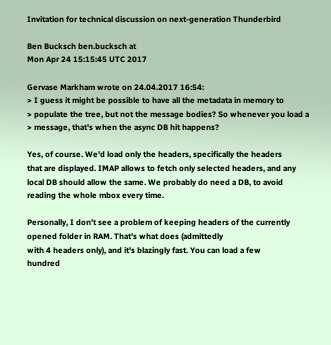Invitation for technical discussion on next-generation Thunderbird

Ben Bucksch ben.bucksch at
Mon Apr 24 15:15:45 UTC 2017

Gervase Markham wrote on 24.04.2017 16:54:
> I guess it might be possible to have all the metadata in memory to
> populate the tree, but not the message bodies? So whenever you load a
> message, that's when the async DB hit happens?

Yes, of course. We'd load only the headers, specifically the headers
that are displayed. IMAP allows to fetch only selected headers, and any
local DB should allow the same. We probably do need a DB, to avoid
reading the whole mbox every time.

Personally, I don't see a problem of keeping headers of the currently
opened folder in RAM. That's what does (admittedly
with 4 headers only), and it's blazingly fast. You can load a few
hundred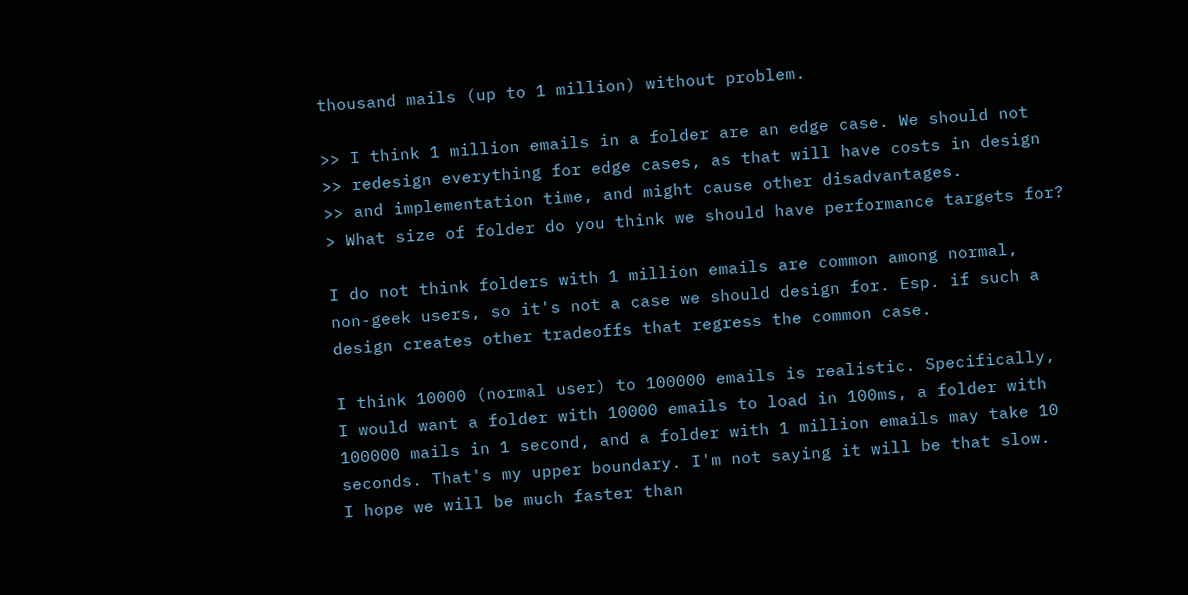thousand mails (up to 1 million) without problem.

>> I think 1 million emails in a folder are an edge case. We should not
>> redesign everything for edge cases, as that will have costs in design
>> and implementation time, and might cause other disadvantages.
> What size of folder do you think we should have performance targets for?

I do not think folders with 1 million emails are common among normal,
non-geek users, so it's not a case we should design for. Esp. if such a
design creates other tradeoffs that regress the common case.

I think 10000 (normal user) to 100000 emails is realistic. Specifically,
I would want a folder with 10000 emails to load in 100ms, a folder with
100000 mails in 1 second, and a folder with 1 million emails may take 10
seconds. That's my upper boundary. I'm not saying it will be that slow.
I hope we will be much faster than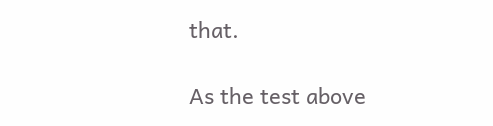that.

As the test above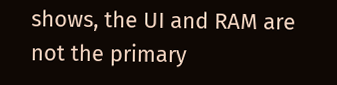shows, the UI and RAM are not the primary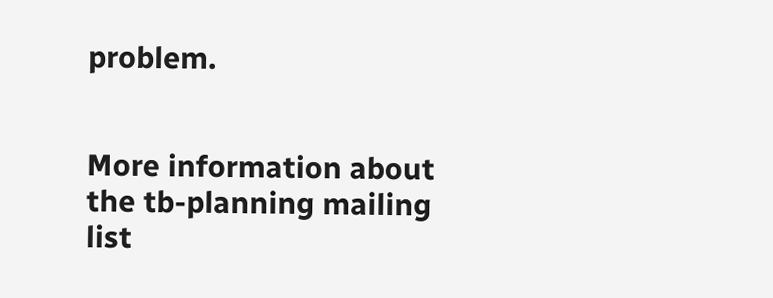problem.


More information about the tb-planning mailing list